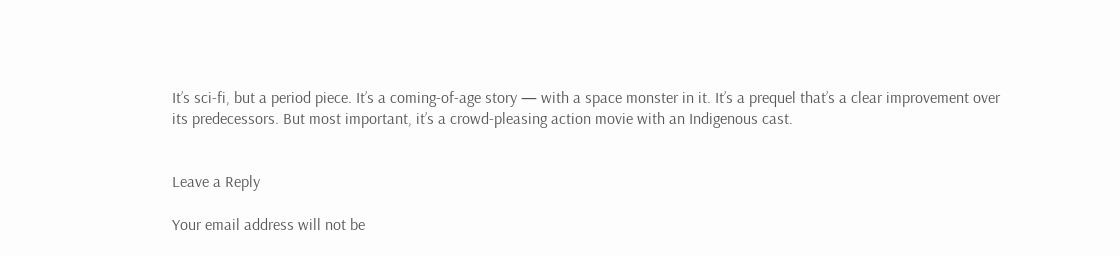It’s sci-fi, but a period piece. It’s a coming-of-age story — with a space monster in it. It’s a prequel that’s a clear improvement over its predecessors. But most important, it’s a crowd-pleasing action movie with an Indigenous cast.


Leave a Reply

Your email address will not be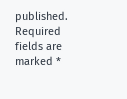published. Required fields are marked *